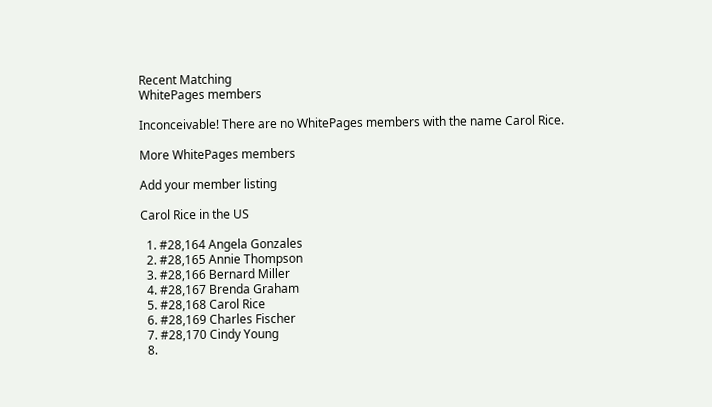Recent Matching
WhitePages members

Inconceivable! There are no WhitePages members with the name Carol Rice.

More WhitePages members

Add your member listing

Carol Rice in the US

  1. #28,164 Angela Gonzales
  2. #28,165 Annie Thompson
  3. #28,166 Bernard Miller
  4. #28,167 Brenda Graham
  5. #28,168 Carol Rice
  6. #28,169 Charles Fischer
  7. #28,170 Cindy Young
  8.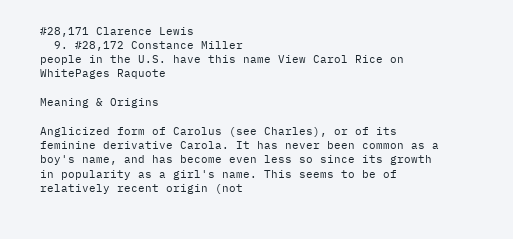#28,171 Clarence Lewis
  9. #28,172 Constance Miller
people in the U.S. have this name View Carol Rice on WhitePages Raquote

Meaning & Origins

Anglicized form of Carolus (see Charles), or of its feminine derivative Carola. It has never been common as a boy's name, and has become even less so since its growth in popularity as a girl's name. This seems to be of relatively recent origin (not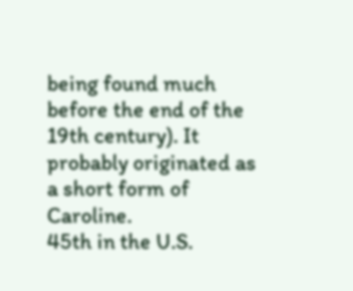being found much before the end of the 19th century). It probably originated as a short form of Caroline.
45th in the U.S.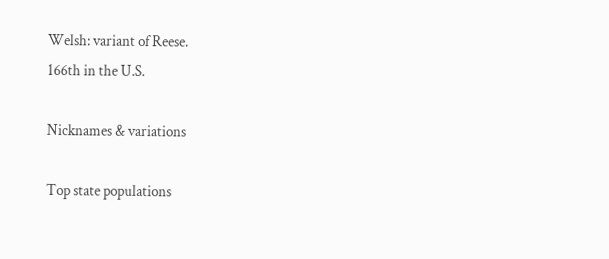Welsh: variant of Reese.
166th in the U.S.

Nicknames & variations

Top state populations